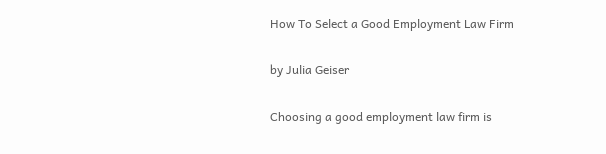How To Select a Good Employment Law Firm

by Julia Geiser

Choosing a good employment law firm is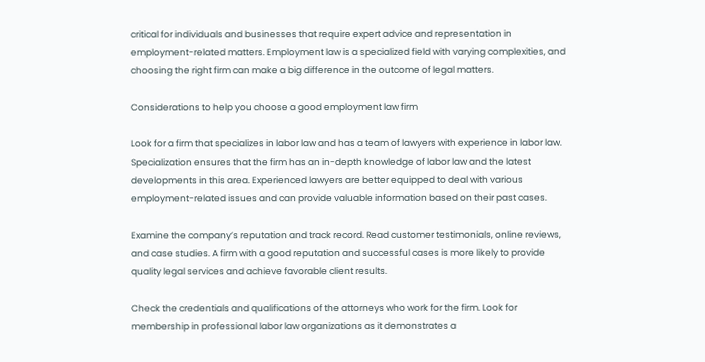critical for individuals and businesses that require expert advice and representation in employment-related matters. Employment law is a specialized field with varying complexities, and choosing the right firm can make a big difference in the outcome of legal matters.

Considerations to help you choose a good employment law firm

Look for a firm that specializes in labor law and has a team of lawyers with experience in labor law. Specialization ensures that the firm has an in-depth knowledge of labor law and the latest developments in this area. Experienced lawyers are better equipped to deal with various employment-related issues and can provide valuable information based on their past cases.

Examine the company’s reputation and track record. Read customer testimonials, online reviews, and case studies. A firm with a good reputation and successful cases is more likely to provide quality legal services and achieve favorable client results.

Check the credentials and qualifications of the attorneys who work for the firm. Look for membership in professional labor law organizations as it demonstrates a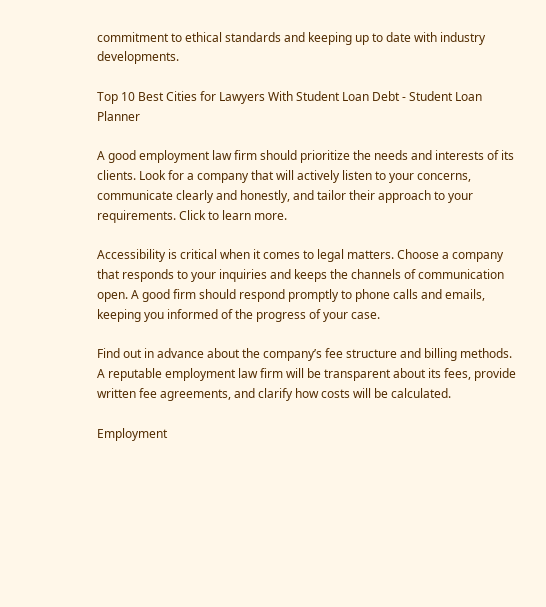commitment to ethical standards and keeping up to date with industry developments.

Top 10 Best Cities for Lawyers With Student Loan Debt - Student Loan Planner

A good employment law firm should prioritize the needs and interests of its clients. Look for a company that will actively listen to your concerns, communicate clearly and honestly, and tailor their approach to your requirements. Click to learn more.

Accessibility is critical when it comes to legal matters. Choose a company that responds to your inquiries and keeps the channels of communication open. A good firm should respond promptly to phone calls and emails, keeping you informed of the progress of your case.

Find out in advance about the company’s fee structure and billing methods. A reputable employment law firm will be transparent about its fees, provide written fee agreements, and clarify how costs will be calculated.

Employment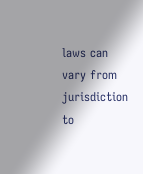laws can vary from jurisdiction to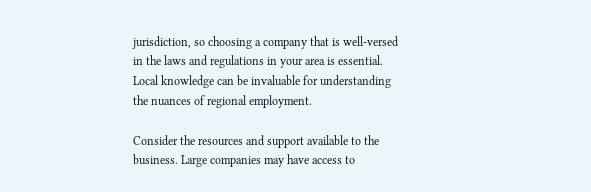jurisdiction, so choosing a company that is well-versed in the laws and regulations in your area is essential. Local knowledge can be invaluable for understanding the nuances of regional employment.

Consider the resources and support available to the business. Large companies may have access to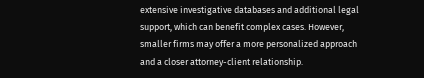extensive investigative databases and additional legal support, which can benefit complex cases. However, smaller firms may offer a more personalized approach and a closer attorney-client relationship.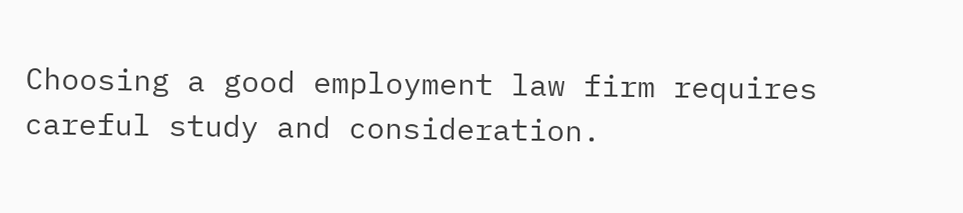Choosing a good employment law firm requires careful study and consideration.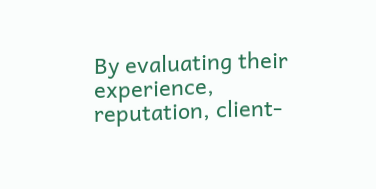By evaluating their experience, reputation, client-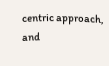centric approach, and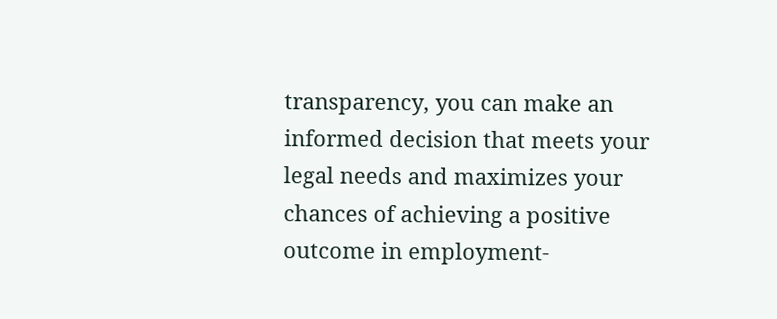transparency, you can make an informed decision that meets your legal needs and maximizes your chances of achieving a positive outcome in employment-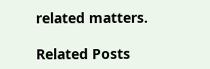related matters.

Related Posts